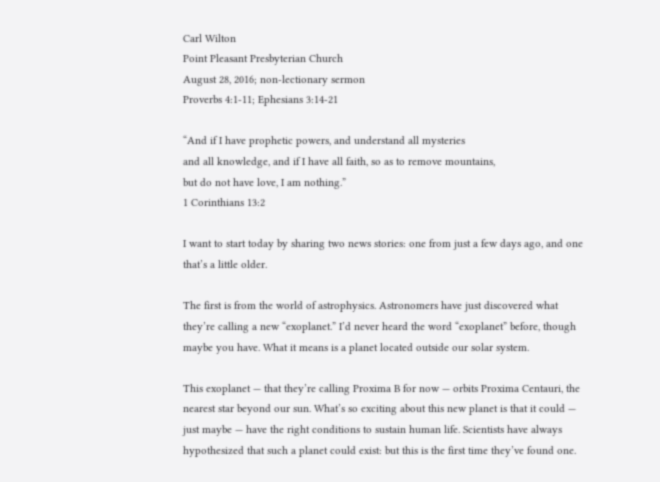Carl Wilton
Point Pleasant Presbyterian Church
August 28, 2016; non-lectionary sermon
Proverbs 4:1-11; Ephesians 3:14-21

“And if I have prophetic powers, and understand all mysteries
and all knowledge, and if I have all faith, so as to remove mountains,
but do not have love, I am nothing.”
1 Corinthians 13:2

I want to start today by sharing two news stories: one from just a few days ago, and one that’s a little older.

The first is from the world of astrophysics. Astronomers have just discovered what they’re calling a new “exoplanet.” I’d never heard the word “exoplanet” before, though maybe you have. What it means is a planet located outside our solar system.

This exoplanet — that they’re calling Proxima B for now — orbits Proxima Centauri, the nearest star beyond our sun. What’s so exciting about this new planet is that it could — just maybe — have the right conditions to sustain human life. Scientists have always hypothesized that such a planet could exist: but this is the first time they’ve found one.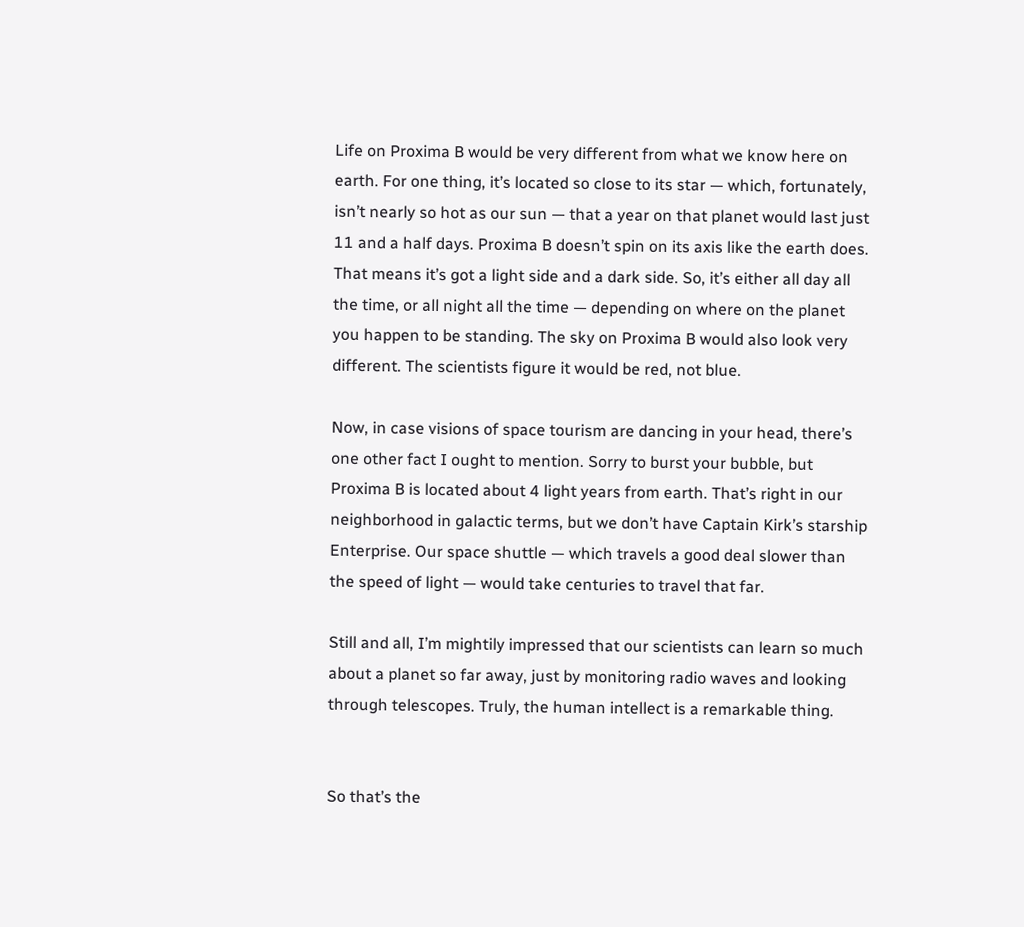Life on Proxima B would be very different from what we know here on earth. For one thing, it’s located so close to its star — which, fortunately, isn’t nearly so hot as our sun — that a year on that planet would last just 11 and a half days. Proxima B doesn’t spin on its axis like the earth does. That means it’s got a light side and a dark side. So, it’s either all day all the time, or all night all the time — depending on where on the planet you happen to be standing. The sky on Proxima B would also look very different. The scientists figure it would be red, not blue.

Now, in case visions of space tourism are dancing in your head, there’s one other fact I ought to mention. Sorry to burst your bubble, but Proxima B is located about 4 light years from earth. That’s right in our neighborhood in galactic terms, but we don’t have Captain Kirk’s starship Enterprise. Our space shuttle — which travels a good deal slower than the speed of light — would take centuries to travel that far.

Still and all, I’m mightily impressed that our scientists can learn so much about a planet so far away, just by monitoring radio waves and looking through telescopes. Truly, the human intellect is a remarkable thing.


So that’s the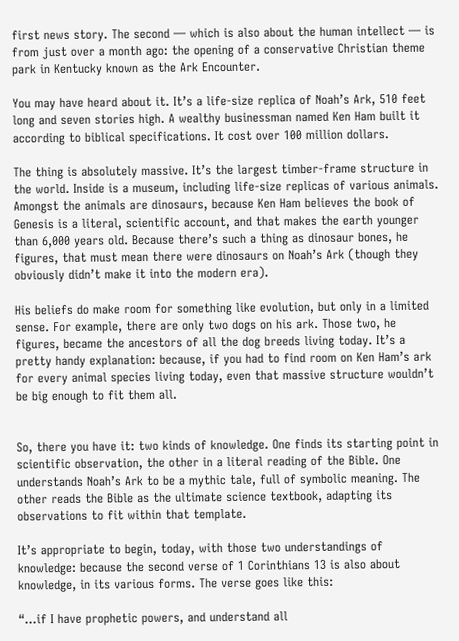first news story. The second — which is also about the human intellect — is from just over a month ago: the opening of a conservative Christian theme park in Kentucky known as the Ark Encounter.

You may have heard about it. It’s a life-size replica of Noah’s Ark, 510 feet long and seven stories high. A wealthy businessman named Ken Ham built it according to biblical specifications. It cost over 100 million dollars.

The thing is absolutely massive. It’s the largest timber-frame structure in the world. Inside is a museum, including life-size replicas of various animals. Amongst the animals are dinosaurs, because Ken Ham believes the book of Genesis is a literal, scientific account, and that makes the earth younger than 6,000 years old. Because there’s such a thing as dinosaur bones, he figures, that must mean there were dinosaurs on Noah’s Ark (though they obviously didn’t make it into the modern era).

His beliefs do make room for something like evolution, but only in a limited sense. For example, there are only two dogs on his ark. Those two, he figures, became the ancestors of all the dog breeds living today. It’s a pretty handy explanation: because, if you had to find room on Ken Ham’s ark for every animal species living today, even that massive structure wouldn’t be big enough to fit them all.


So, there you have it: two kinds of knowledge. One finds its starting point in scientific observation, the other in a literal reading of the Bible. One understands Noah’s Ark to be a mythic tale, full of symbolic meaning. The other reads the Bible as the ultimate science textbook, adapting its observations to fit within that template.

It’s appropriate to begin, today, with those two understandings of knowledge: because the second verse of 1 Corinthians 13 is also about knowledge, in its various forms. The verse goes like this:

“…if I have prophetic powers, and understand all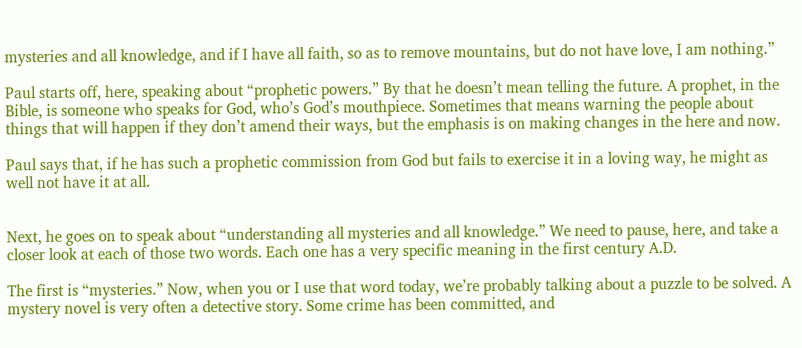mysteries and all knowledge, and if I have all faith, so as to remove mountains, but do not have love, I am nothing.”

Paul starts off, here, speaking about “prophetic powers.” By that he doesn’t mean telling the future. A prophet, in the Bible, is someone who speaks for God, who’s God’s mouthpiece. Sometimes that means warning the people about things that will happen if they don’t amend their ways, but the emphasis is on making changes in the here and now.

Paul says that, if he has such a prophetic commission from God but fails to exercise it in a loving way, he might as well not have it at all.


Next, he goes on to speak about “understanding all mysteries and all knowledge.” We need to pause, here, and take a closer look at each of those two words. Each one has a very specific meaning in the first century A.D.

The first is “mysteries.” Now, when you or I use that word today, we’re probably talking about a puzzle to be solved. A mystery novel is very often a detective story. Some crime has been committed, and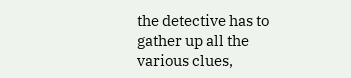the detective has to gather up all the various clues,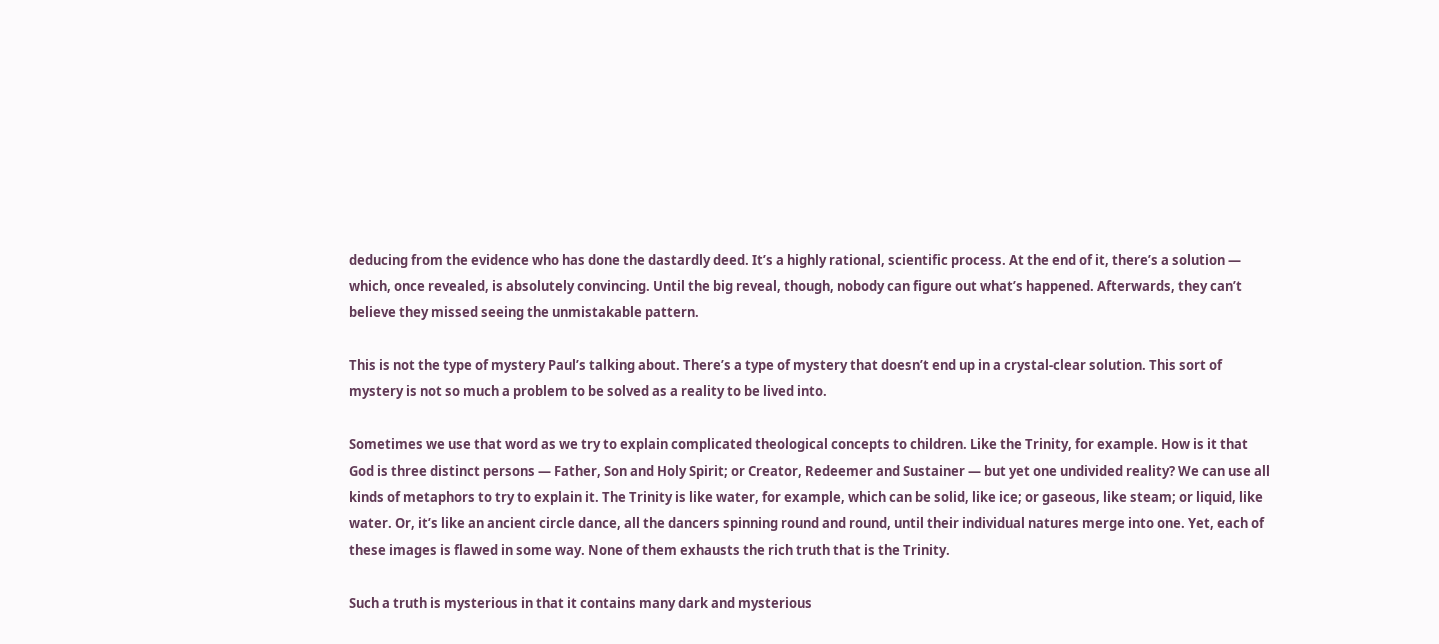deducing from the evidence who has done the dastardly deed. It’s a highly rational, scientific process. At the end of it, there’s a solution — which, once revealed, is absolutely convincing. Until the big reveal, though, nobody can figure out what’s happened. Afterwards, they can’t believe they missed seeing the unmistakable pattern.

This is not the type of mystery Paul’s talking about. There’s a type of mystery that doesn’t end up in a crystal-clear solution. This sort of mystery is not so much a problem to be solved as a reality to be lived into.

Sometimes we use that word as we try to explain complicated theological concepts to children. Like the Trinity, for example. How is it that God is three distinct persons — Father, Son and Holy Spirit; or Creator, Redeemer and Sustainer — but yet one undivided reality? We can use all kinds of metaphors to try to explain it. The Trinity is like water, for example, which can be solid, like ice; or gaseous, like steam; or liquid, like water. Or, it’s like an ancient circle dance, all the dancers spinning round and round, until their individual natures merge into one. Yet, each of these images is flawed in some way. None of them exhausts the rich truth that is the Trinity.

Such a truth is mysterious in that it contains many dark and mysterious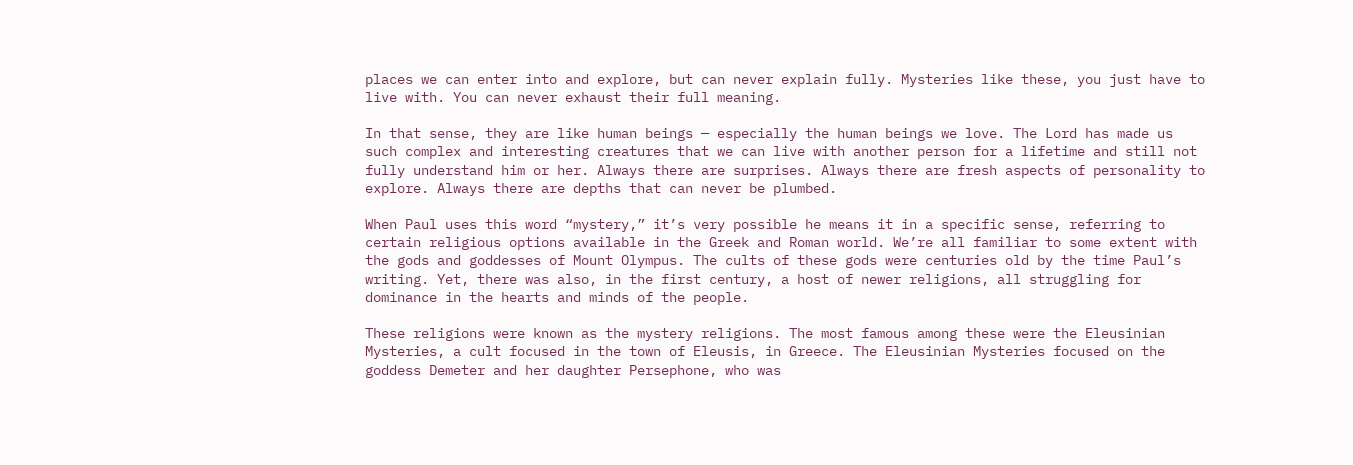places we can enter into and explore, but can never explain fully. Mysteries like these, you just have to live with. You can never exhaust their full meaning.

In that sense, they are like human beings — especially the human beings we love. The Lord has made us such complex and interesting creatures that we can live with another person for a lifetime and still not fully understand him or her. Always there are surprises. Always there are fresh aspects of personality to explore. Always there are depths that can never be plumbed.

When Paul uses this word “mystery,” it’s very possible he means it in a specific sense, referring to certain religious options available in the Greek and Roman world. We’re all familiar to some extent with the gods and goddesses of Mount Olympus. The cults of these gods were centuries old by the time Paul’s writing. Yet, there was also, in the first century, a host of newer religions, all struggling for dominance in the hearts and minds of the people.

These religions were known as the mystery religions. The most famous among these were the Eleusinian Mysteries, a cult focused in the town of Eleusis, in Greece. The Eleusinian Mysteries focused on the goddess Demeter and her daughter Persephone, who was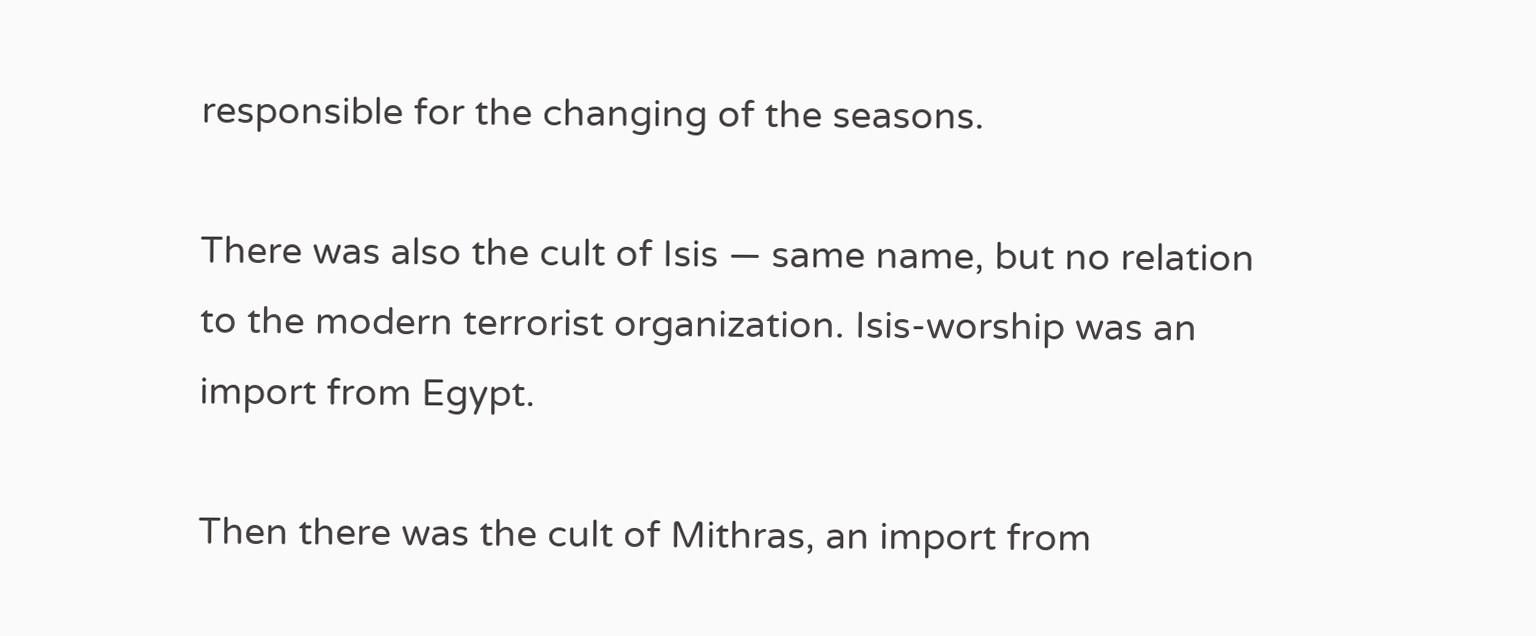responsible for the changing of the seasons.

There was also the cult of Isis — same name, but no relation to the modern terrorist organization. Isis-worship was an import from Egypt.

Then there was the cult of Mithras, an import from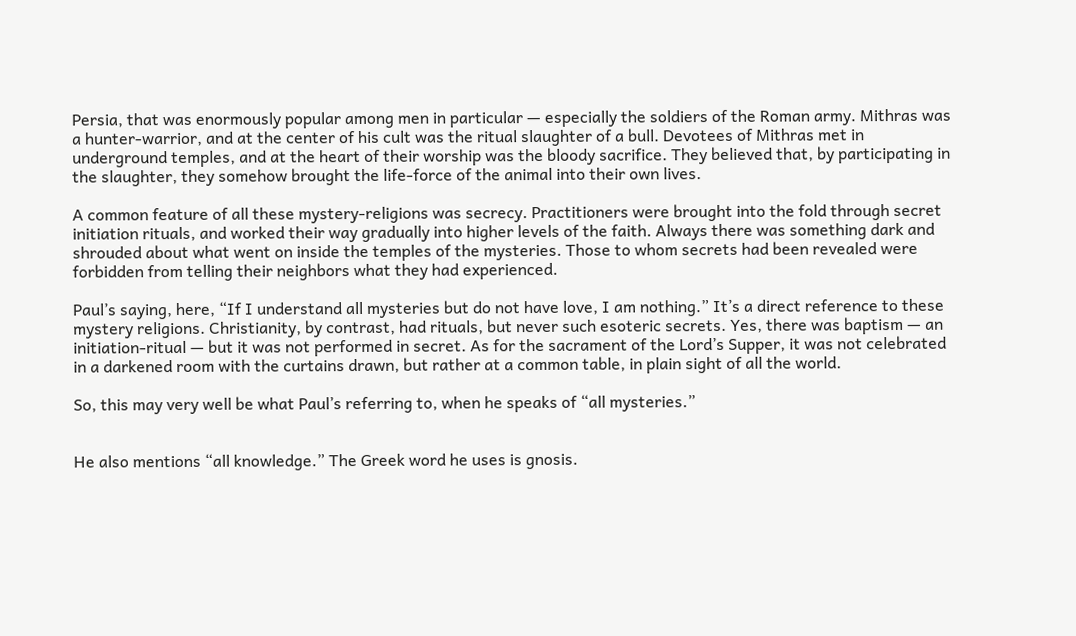Persia, that was enormously popular among men in particular — especially the soldiers of the Roman army. Mithras was a hunter-warrior, and at the center of his cult was the ritual slaughter of a bull. Devotees of Mithras met in underground temples, and at the heart of their worship was the bloody sacrifice. They believed that, by participating in the slaughter, they somehow brought the life-force of the animal into their own lives.

A common feature of all these mystery-religions was secrecy. Practitioners were brought into the fold through secret initiation rituals, and worked their way gradually into higher levels of the faith. Always there was something dark and shrouded about what went on inside the temples of the mysteries. Those to whom secrets had been revealed were forbidden from telling their neighbors what they had experienced.

Paul’s saying, here, “If I understand all mysteries but do not have love, I am nothing.” It’s a direct reference to these mystery religions. Christianity, by contrast, had rituals, but never such esoteric secrets. Yes, there was baptism — an initiation-ritual — but it was not performed in secret. As for the sacrament of the Lord’s Supper, it was not celebrated in a darkened room with the curtains drawn, but rather at a common table, in plain sight of all the world.

So, this may very well be what Paul’s referring to, when he speaks of “all mysteries.”


He also mentions “all knowledge.” The Greek word he uses is gnosis.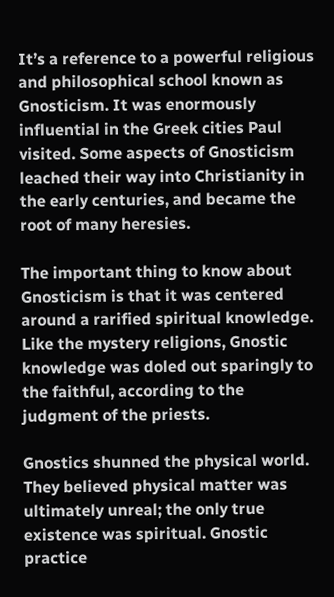It’s a reference to a powerful religious and philosophical school known as Gnosticism. It was enormously influential in the Greek cities Paul visited. Some aspects of Gnosticism leached their way into Christianity in the early centuries, and became the root of many heresies.

The important thing to know about Gnosticism is that it was centered around a rarified spiritual knowledge. Like the mystery religions, Gnostic knowledge was doled out sparingly to the faithful, according to the judgment of the priests.

Gnostics shunned the physical world. They believed physical matter was ultimately unreal; the only true existence was spiritual. Gnostic practice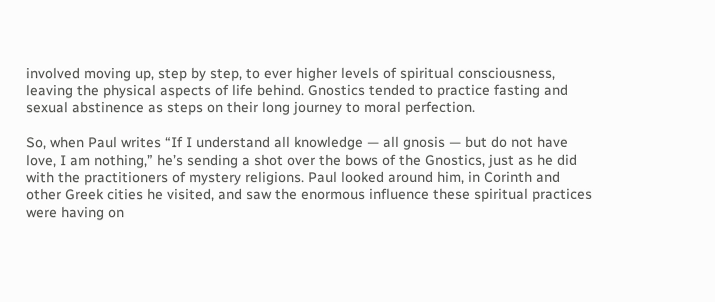involved moving up, step by step, to ever higher levels of spiritual consciousness, leaving the physical aspects of life behind. Gnostics tended to practice fasting and sexual abstinence as steps on their long journey to moral perfection.

So, when Paul writes “If I understand all knowledge — all gnosis — but do not have love, I am nothing,” he’s sending a shot over the bows of the Gnostics, just as he did with the practitioners of mystery religions. Paul looked around him, in Corinth and other Greek cities he visited, and saw the enormous influence these spiritual practices were having on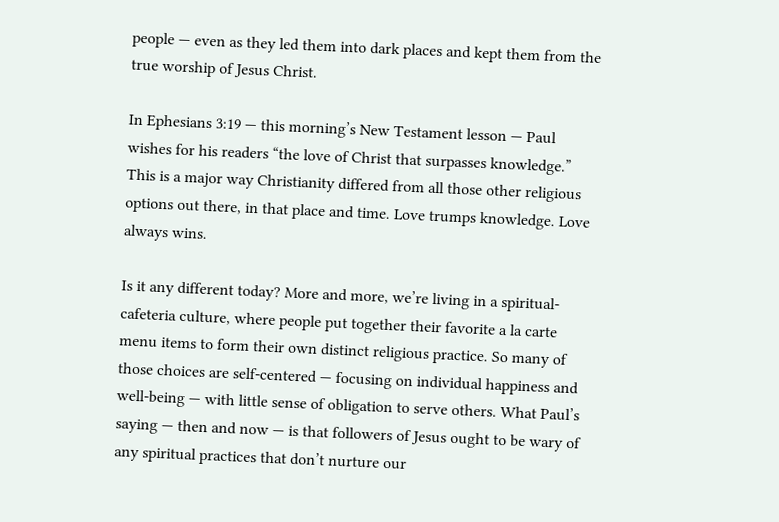people — even as they led them into dark places and kept them from the true worship of Jesus Christ.

In Ephesians 3:19 — this morning’s New Testament lesson — Paul wishes for his readers “the love of Christ that surpasses knowledge.” This is a major way Christianity differed from all those other religious options out there, in that place and time. Love trumps knowledge. Love always wins.

Is it any different today? More and more, we’re living in a spiritual-cafeteria culture, where people put together their favorite a la carte menu items to form their own distinct religious practice. So many of those choices are self-centered — focusing on individual happiness and well-being — with little sense of obligation to serve others. What Paul’s saying — then and now — is that followers of Jesus ought to be wary of any spiritual practices that don’t nurture our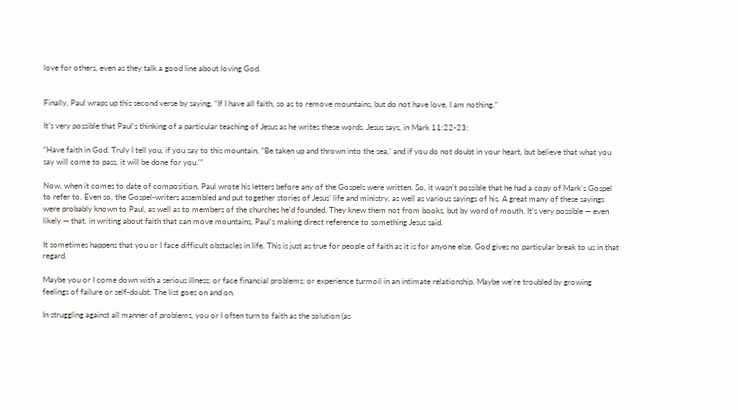love for others, even as they talk a good line about loving God.


Finally, Paul wraps up this second verse by saying, “If I have all faith, so as to remove mountains, but do not have love, I am nothing.”

It’s very possible that Paul’s thinking of a particular teaching of Jesus as he writes these words. Jesus says, in Mark 11:22-23:

“Have faith in God. Truly I tell you, if you say to this mountain, “Be taken up and thrown into the sea,’ and if you do not doubt in your heart, but believe that what you say will come to pass, it will be done for you.’”

Now, when it comes to date of composition, Paul wrote his letters before any of the Gospels were written. So, it wasn’t possible that he had a copy of Mark’s Gospel to refer to. Even so, the Gospel-writers assembled and put together stories of Jesus’ life and ministry, as well as various sayings of his. A great many of these sayings were probably known to Paul, as well as to members of the churches he’d founded. They knew them not from books, but by word of mouth. It’s very possible — even likely — that, in writing about faith that can move mountains, Paul’s making direct reference to something Jesus said.

It sometimes happens that you or I face difficult obstacles in life. This is just as true for people of faith as it is for anyone else. God gives no particular break to us in that regard.

Maybe you or I come down with a serious illness; or face financial problems; or experience turmoil in an intimate relationship. Maybe we’re troubled by growing feelings of failure or self-doubt. The list goes on and on.

In struggling against all manner of problems, you or I often turn to faith as the solution (as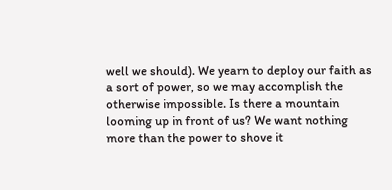well we should). We yearn to deploy our faith as a sort of power, so we may accomplish the otherwise impossible. Is there a mountain looming up in front of us? We want nothing more than the power to shove it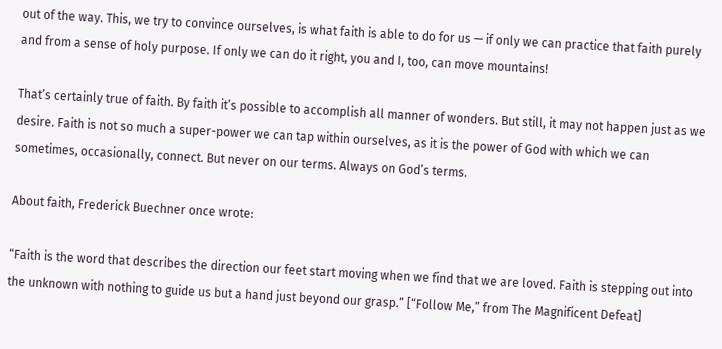out of the way. This, we try to convince ourselves, is what faith is able to do for us — if only we can practice that faith purely and from a sense of holy purpose. If only we can do it right, you and I, too, can move mountains!

That’s certainly true of faith. By faith it’s possible to accomplish all manner of wonders. But still, it may not happen just as we desire. Faith is not so much a super-power we can tap within ourselves, as it is the power of God with which we can sometimes, occasionally, connect. But never on our terms. Always on God’s terms.

About faith, Frederick Buechner once wrote:

“Faith is the word that describes the direction our feet start moving when we find that we are loved. Faith is stepping out into the unknown with nothing to guide us but a hand just beyond our grasp.” [“Follow Me,” from The Magnificent Defeat]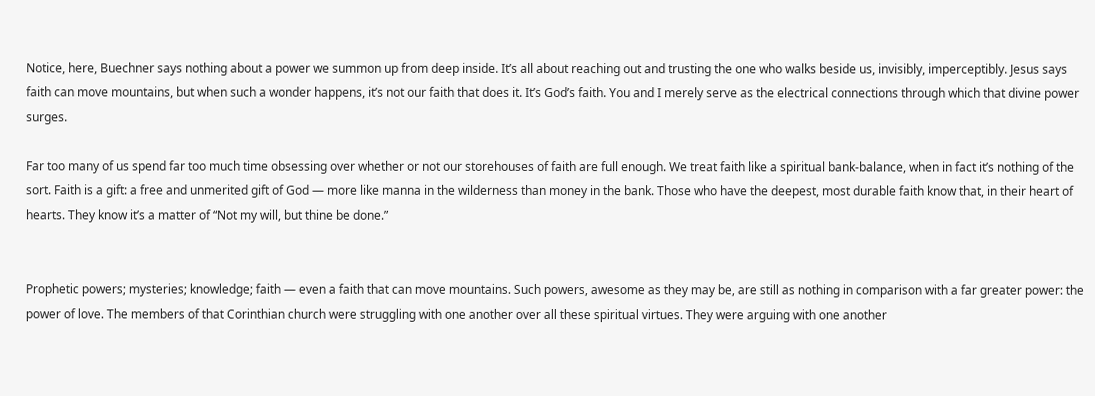Notice, here, Buechner says nothing about a power we summon up from deep inside. It’s all about reaching out and trusting the one who walks beside us, invisibly, imperceptibly. Jesus says faith can move mountains, but when such a wonder happens, it’s not our faith that does it. It’s God’s faith. You and I merely serve as the electrical connections through which that divine power surges.

Far too many of us spend far too much time obsessing over whether or not our storehouses of faith are full enough. We treat faith like a spiritual bank-balance, when in fact it’s nothing of the sort. Faith is a gift: a free and unmerited gift of God — more like manna in the wilderness than money in the bank. Those who have the deepest, most durable faith know that, in their heart of hearts. They know it’s a matter of “Not my will, but thine be done.”


Prophetic powers; mysteries; knowledge; faith — even a faith that can move mountains. Such powers, awesome as they may be, are still as nothing in comparison with a far greater power: the power of love. The members of that Corinthian church were struggling with one another over all these spiritual virtues. They were arguing with one another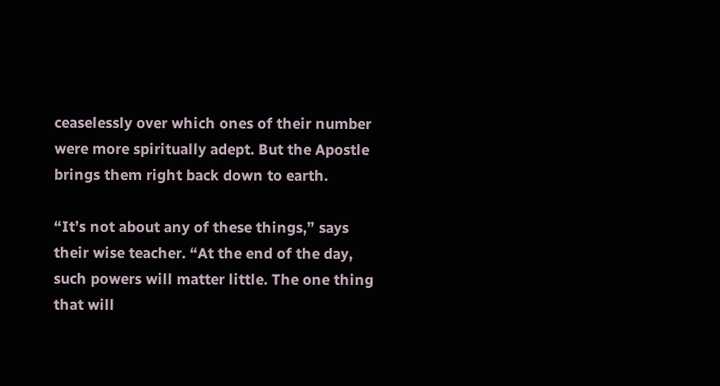ceaselessly over which ones of their number were more spiritually adept. But the Apostle brings them right back down to earth.

“It’s not about any of these things,” says their wise teacher. “At the end of the day, such powers will matter little. The one thing that will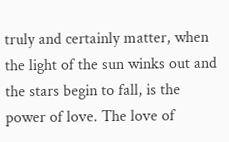truly and certainly matter, when the light of the sun winks out and the stars begin to fall, is the power of love. The love of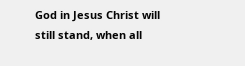God in Jesus Christ will still stand, when all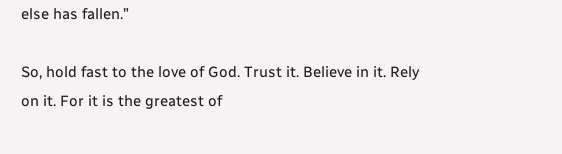else has fallen.”

So, hold fast to the love of God. Trust it. Believe in it. Rely on it. For it is the greatest of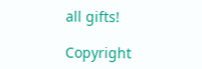all gifts!

Copyright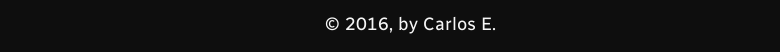© 2016, by Carlos E.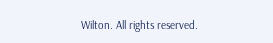Wilton. All rights reserved.